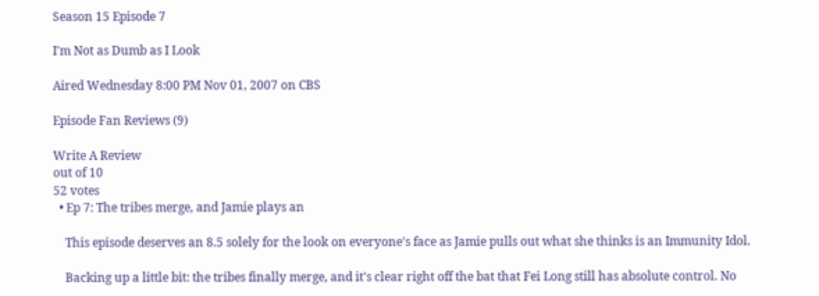Season 15 Episode 7

I'm Not as Dumb as I Look

Aired Wednesday 8:00 PM Nov 01, 2007 on CBS

Episode Fan Reviews (9)

Write A Review
out of 10
52 votes
  • Ep 7: The tribes merge, and Jamie plays an

    This episode deserves an 8.5 solely for the look on everyone's face as Jamie pulls out what she thinks is an Immunity Idol.

    Backing up a little bit: the tribes finally merge, and it's clear right off the bat that Fei Long still has absolute control. No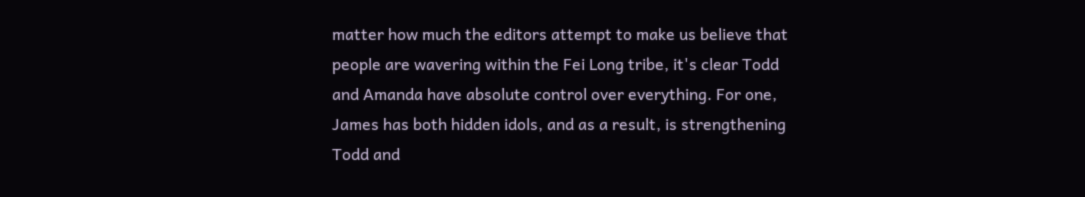matter how much the editors attempt to make us believe that people are wavering within the Fei Long tribe, it's clear Todd and Amanda have absolute control over everything. For one, James has both hidden idols, and as a result, is strengthening Todd and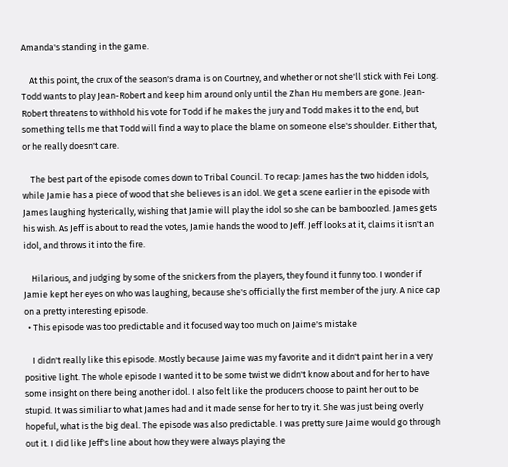Amanda's standing in the game.

    At this point, the crux of the season's drama is on Courtney, and whether or not she'll stick with Fei Long. Todd wants to play Jean-Robert and keep him around only until the Zhan Hu members are gone. Jean-Robert threatens to withhold his vote for Todd if he makes the jury and Todd makes it to the end, but something tells me that Todd will find a way to place the blame on someone else's shoulder. Either that, or he really doesn't care.

    The best part of the episode comes down to Tribal Council. To recap: James has the two hidden idols, while Jamie has a piece of wood that she believes is an idol. We get a scene earlier in the episode with James laughing hysterically, wishing that Jamie will play the idol so she can be bamboozled. James gets his wish. As Jeff is about to read the votes, Jamie hands the wood to Jeff. Jeff looks at it, claims it isn't an idol, and throws it into the fire.

    Hilarious, and judging by some of the snickers from the players, they found it funny too. I wonder if Jamie kept her eyes on who was laughing, because she's officially the first member of the jury. A nice cap on a pretty interesting episode.
  • This episode was too predictable and it focused way too much on Jaime's mistake

    I didn't really like this episode. Mostly because Jaime was my favorite and it didn't paint her in a very positive light. The whole episode I wanted it to be some twist we didn't know about and for her to have some insight on there being another idol. I also felt like the producers choose to paint her out to be stupid. It was similiar to what James had and it made sense for her to try it. She was just being overly hopeful, what is the big deal. The episode was also predictable. I was pretty sure Jaime would go through out it. I did like Jeff's line about how they were always playing the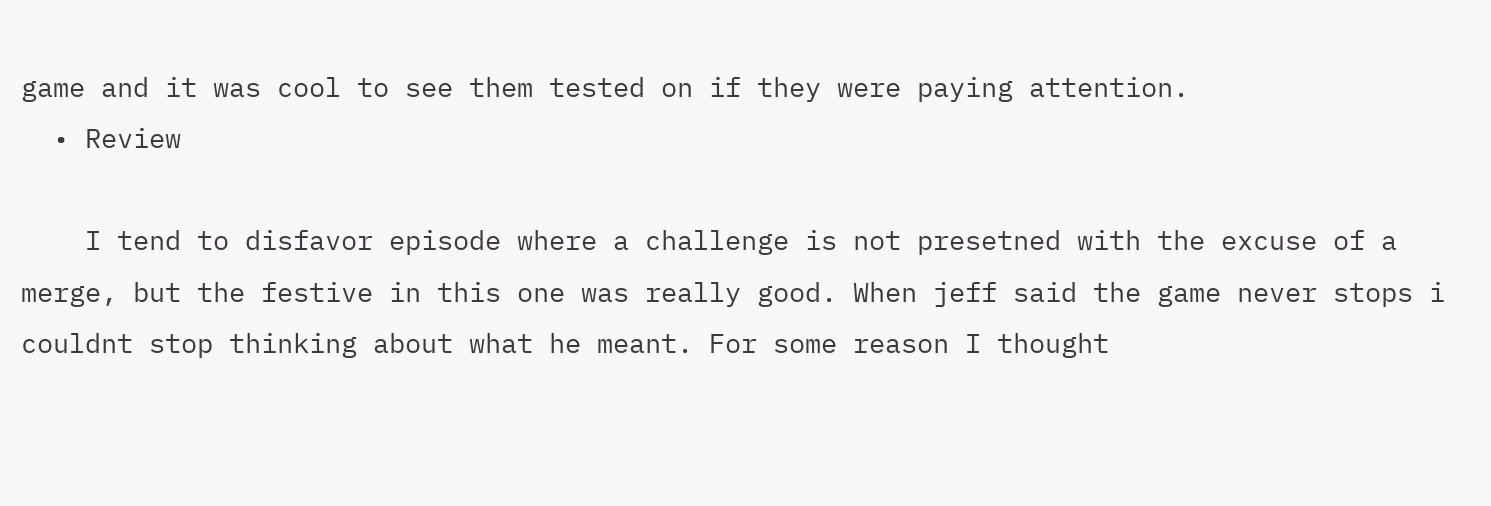game and it was cool to see them tested on if they were paying attention.
  • Review

    I tend to disfavor episode where a challenge is not presetned with the excuse of a merge, but the festive in this one was really good. When jeff said the game never stops i couldnt stop thinking about what he meant. For some reason I thought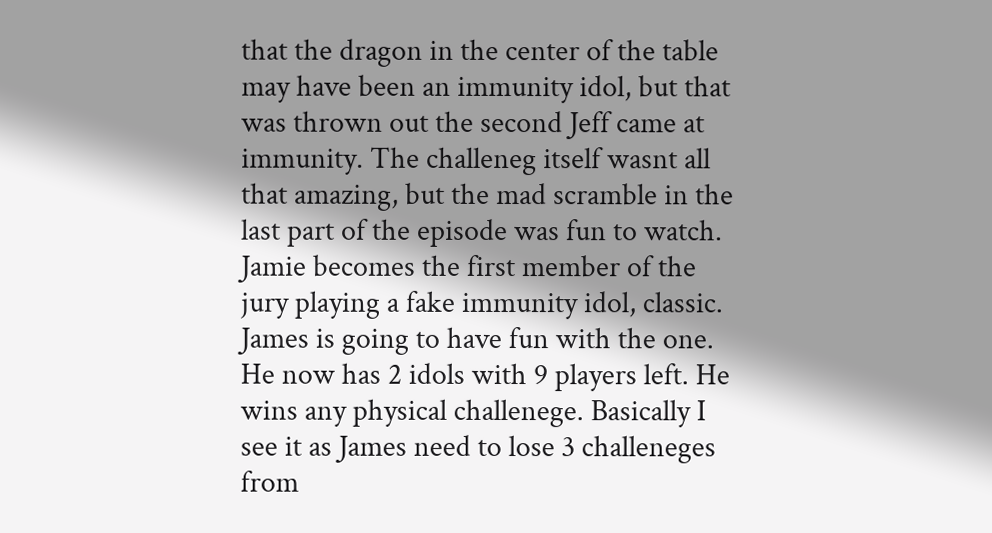that the dragon in the center of the table may have been an immunity idol, but that was thrown out the second Jeff came at immunity. The challeneg itself wasnt all that amazing, but the mad scramble in the last part of the episode was fun to watch. Jamie becomes the first member of the jury playing a fake immunity idol, classic. James is going to have fun with the one. He now has 2 idols with 9 players left. He wins any physical challenege. Basically I see it as James need to lose 3 challeneges from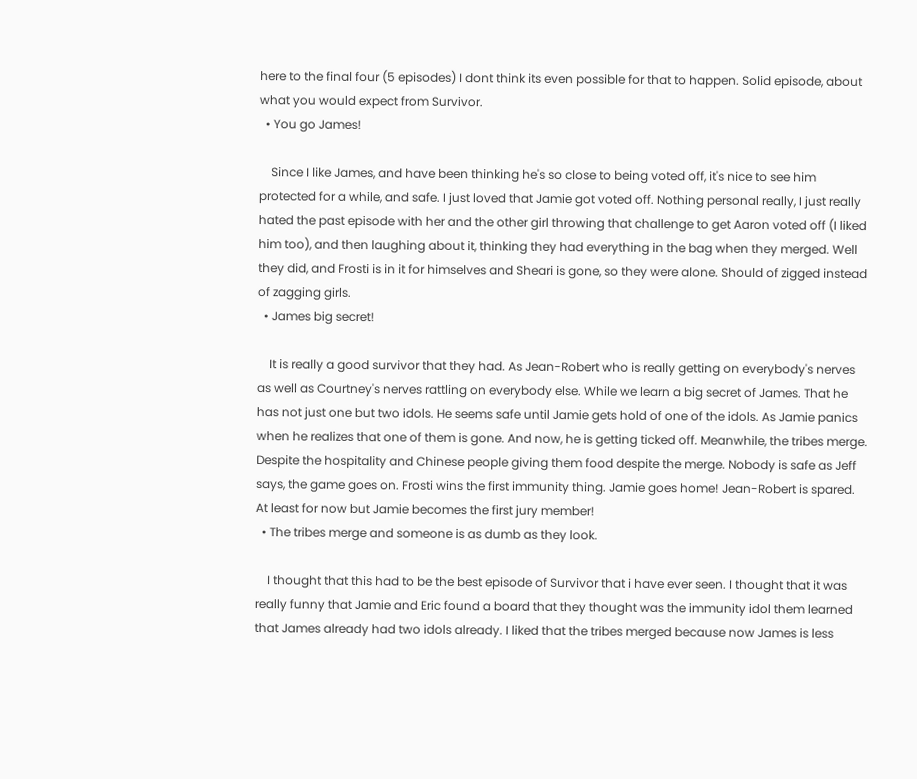here to the final four (5 episodes) I dont think its even possible for that to happen. Solid episode, about what you would expect from Survivor.
  • You go James!

    Since I like James, and have been thinking he's so close to being voted off, it's nice to see him protected for a while, and safe. I just loved that Jamie got voted off. Nothing personal really, I just really hated the past episode with her and the other girl throwing that challenge to get Aaron voted off (I liked him too), and then laughing about it, thinking they had everything in the bag when they merged. Well they did, and Frosti is in it for himselves and Sheari is gone, so they were alone. Should of zigged instead of zagging girls.
  • James big secret!

    It is really a good survivor that they had. As Jean-Robert who is really getting on everybody's nerves as well as Courtney's nerves rattling on everybody else. While we learn a big secret of James. That he has not just one but two idols. He seems safe until Jamie gets hold of one of the idols. As Jamie panics when he realizes that one of them is gone. And now, he is getting ticked off. Meanwhile, the tribes merge. Despite the hospitality and Chinese people giving them food despite the merge. Nobody is safe as Jeff says, the game goes on. Frosti wins the first immunity thing. Jamie goes home! Jean-Robert is spared. At least for now but Jamie becomes the first jury member!
  • The tribes merge and someone is as dumb as they look.

    I thought that this had to be the best episode of Survivor that i have ever seen. I thought that it was really funny that Jamie and Eric found a board that they thought was the immunity idol them learned that James already had two idols already. I liked that the tribes merged because now James is less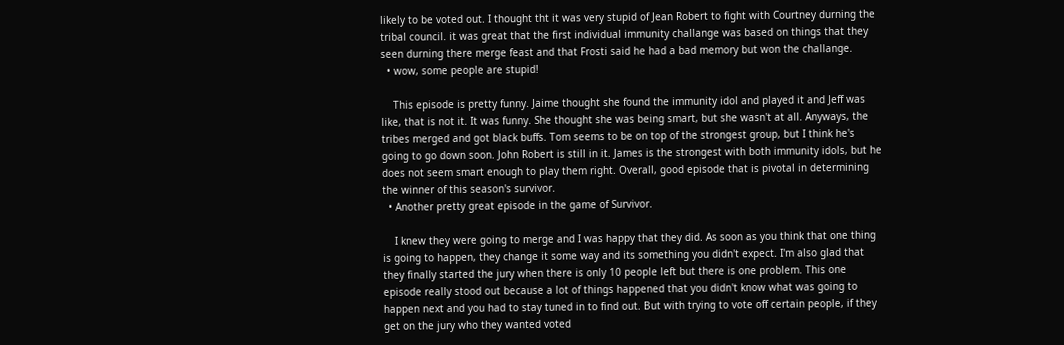likely to be voted out. I thought tht it was very stupid of Jean Robert to fight with Courtney durning the tribal council. it was great that the first individual immunity challange was based on things that they seen durning there merge feast and that Frosti said he had a bad memory but won the challange.
  • wow, some people are stupid!

    This episode is pretty funny. Jaime thought she found the immunity idol and played it and Jeff was like, that is not it. It was funny. She thought she was being smart, but she wasn't at all. Anyways, the tribes merged and got black buffs. Tom seems to be on top of the strongest group, but I think he's going to go down soon. John Robert is still in it. James is the strongest with both immunity idols, but he does not seem smart enough to play them right. Overall, good episode that is pivotal in determining the winner of this season's survivor.
  • Another pretty great episode in the game of Survivor.

    I knew they were going to merge and I was happy that they did. As soon as you think that one thing is going to happen, they change it some way and its something you didn't expect. I'm also glad that they finally started the jury when there is only 10 people left but there is one problem. This one episode really stood out because a lot of things happened that you didn't know what was going to happen next and you had to stay tuned in to find out. But with trying to vote off certain people, if they get on the jury who they wanted voted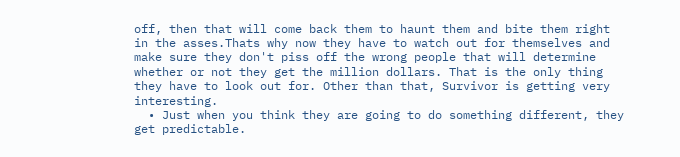off, then that will come back them to haunt them and bite them right in the asses.Thats why now they have to watch out for themselves and make sure they don't piss off the wrong people that will determine whether or not they get the million dollars. That is the only thing they have to look out for. Other than that, Survivor is getting very interesting.
  • Just when you think they are going to do something different, they get predictable.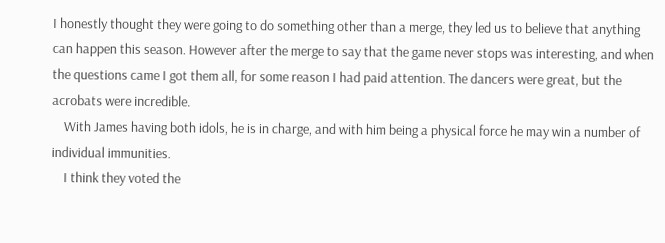I honestly thought they were going to do something other than a merge, they led us to believe that anything can happen this season. However after the merge to say that the game never stops was interesting, and when the questions came I got them all, for some reason I had paid attention. The dancers were great, but the acrobats were incredible.
    With James having both idols, he is in charge, and with him being a physical force he may win a number of individual immunities.
    I think they voted the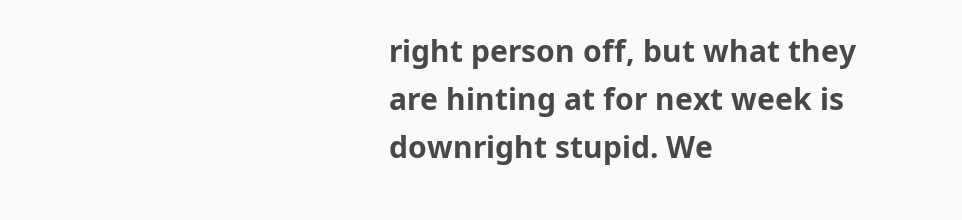right person off, but what they are hinting at for next week is downright stupid. We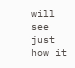will see just how it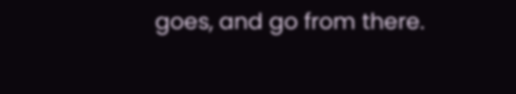goes, and go from there.